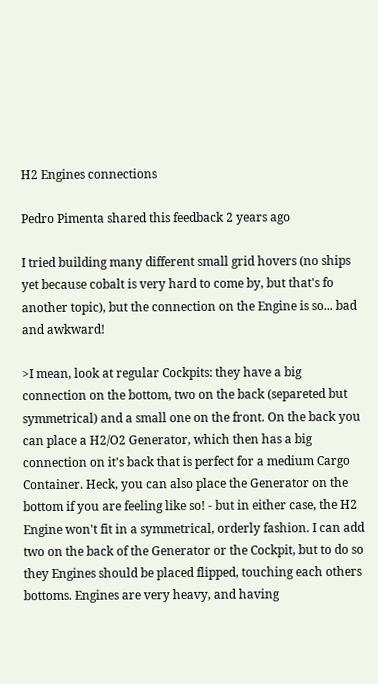H2 Engines connections

Pedro Pimenta shared this feedback 2 years ago

I tried building many different small grid hovers (no ships yet because cobalt is very hard to come by, but that's fo another topic), but the connection on the Engine is so... bad and awkward!

>I mean, look at regular Cockpits: they have a big connection on the bottom, two on the back (separeted but symmetrical) and a small one on the front. On the back you can place a H2/O2 Generator, which then has a big connection on it's back that is perfect for a medium Cargo Container. Heck, you can also place the Generator on the bottom if you are feeling like so! - but in either case, the H2 Engine won't fit in a symmetrical, orderly fashion. I can add two on the back of the Generator or the Cockpit, but to do so they Engines should be placed flipped, touching each others bottoms. Engines are very heavy, and having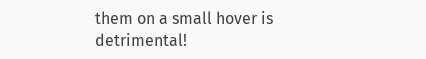them on a small hover is detrimental!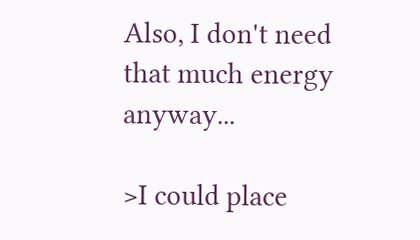Also, I don't need that much energy anyway...

>I could place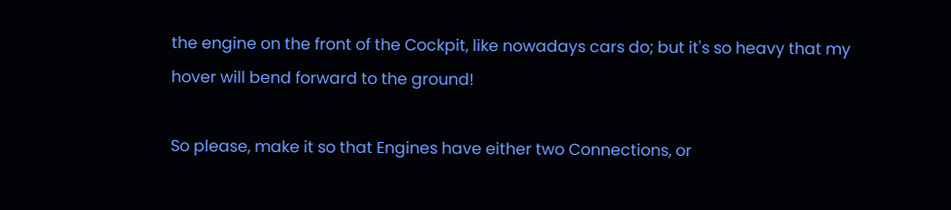the engine on the front of the Cockpit, like nowadays cars do; but it's so heavy that my hover will bend forward to the ground!

So please, make it so that Engines have either two Connections, or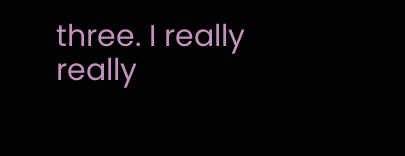three. I really really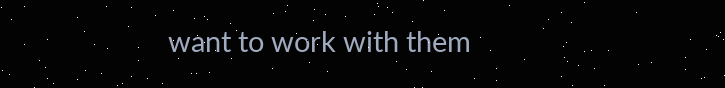want to work with them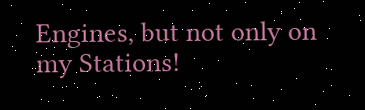Engines, but not only on my Stations!